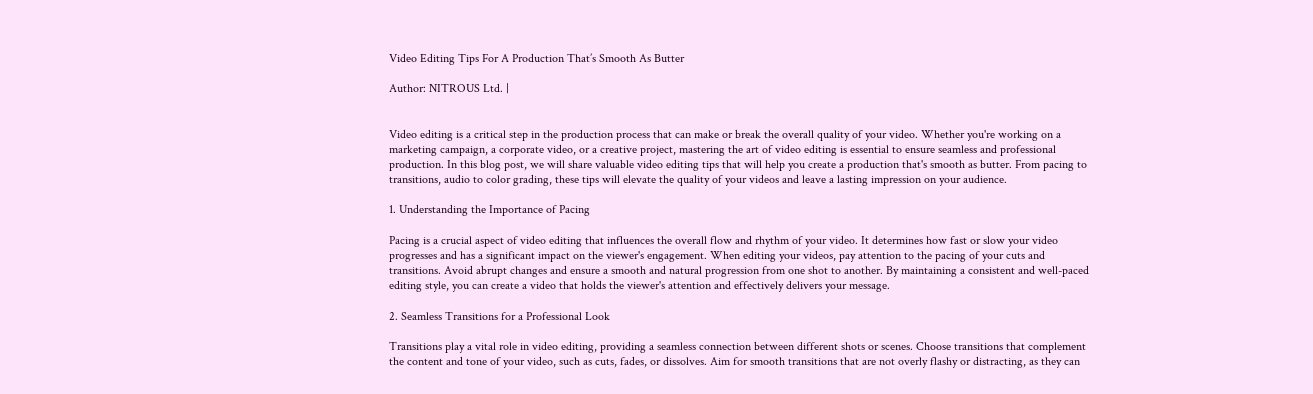Video Editing Tips For A Production That’s Smooth As Butter

Author: NITROUS Ltd. |


Video editing is a critical step in the production process that can make or break the overall quality of your video. Whether you're working on a marketing campaign, a corporate video, or a creative project, mastering the art of video editing is essential to ensure seamless and professional production. In this blog post, we will share valuable video editing tips that will help you create a production that's smooth as butter. From pacing to transitions, audio to color grading, these tips will elevate the quality of your videos and leave a lasting impression on your audience.

1. Understanding the Importance of Pacing

Pacing is a crucial aspect of video editing that influences the overall flow and rhythm of your video. It determines how fast or slow your video progresses and has a significant impact on the viewer's engagement. When editing your videos, pay attention to the pacing of your cuts and transitions. Avoid abrupt changes and ensure a smooth and natural progression from one shot to another. By maintaining a consistent and well-paced editing style, you can create a video that holds the viewer's attention and effectively delivers your message.

2. Seamless Transitions for a Professional Look

Transitions play a vital role in video editing, providing a seamless connection between different shots or scenes. Choose transitions that complement the content and tone of your video, such as cuts, fades, or dissolves. Aim for smooth transitions that are not overly flashy or distracting, as they can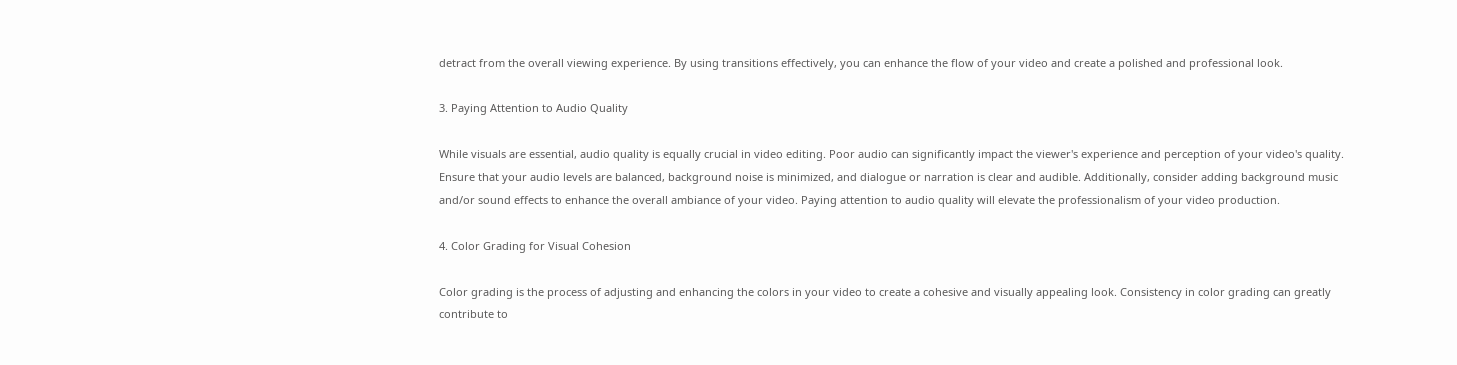detract from the overall viewing experience. By using transitions effectively, you can enhance the flow of your video and create a polished and professional look.

3. Paying Attention to Audio Quality

While visuals are essential, audio quality is equally crucial in video editing. Poor audio can significantly impact the viewer's experience and perception of your video's quality. Ensure that your audio levels are balanced, background noise is minimized, and dialogue or narration is clear and audible. Additionally, consider adding background music and/or sound effects to enhance the overall ambiance of your video. Paying attention to audio quality will elevate the professionalism of your video production.

4. Color Grading for Visual Cohesion

Color grading is the process of adjusting and enhancing the colors in your video to create a cohesive and visually appealing look. Consistency in color grading can greatly contribute to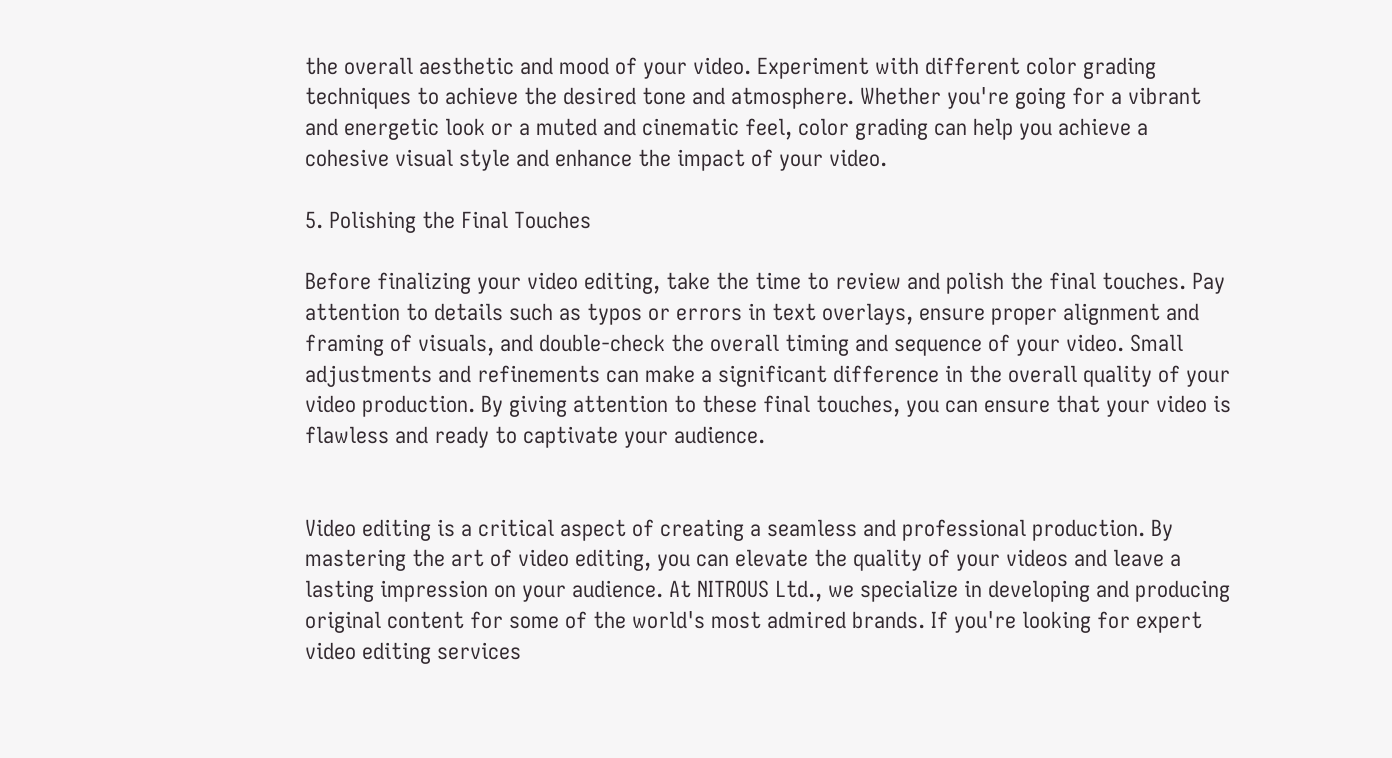the overall aesthetic and mood of your video. Experiment with different color grading techniques to achieve the desired tone and atmosphere. Whether you're going for a vibrant and energetic look or a muted and cinematic feel, color grading can help you achieve a cohesive visual style and enhance the impact of your video.

5. Polishing the Final Touches

Before finalizing your video editing, take the time to review and polish the final touches. Pay attention to details such as typos or errors in text overlays, ensure proper alignment and framing of visuals, and double-check the overall timing and sequence of your video. Small adjustments and refinements can make a significant difference in the overall quality of your video production. By giving attention to these final touches, you can ensure that your video is flawless and ready to captivate your audience.


Video editing is a critical aspect of creating a seamless and professional production. By mastering the art of video editing, you can elevate the quality of your videos and leave a lasting impression on your audience. At NITROUS Ltd., we specialize in developing and producing original content for some of the world's most admired brands. If you're looking for expert video editing services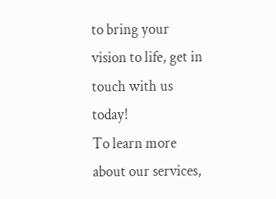to bring your vision to life, get in touch with us today!
To learn more about our services,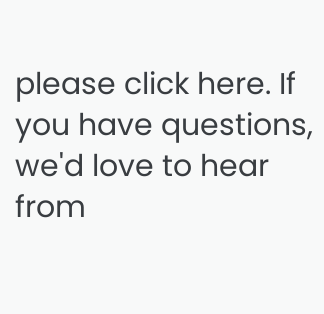please click here. If you have questions, we'd love to hear from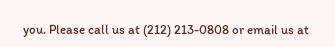you. Please call us at (212) 213-0808 or email us at